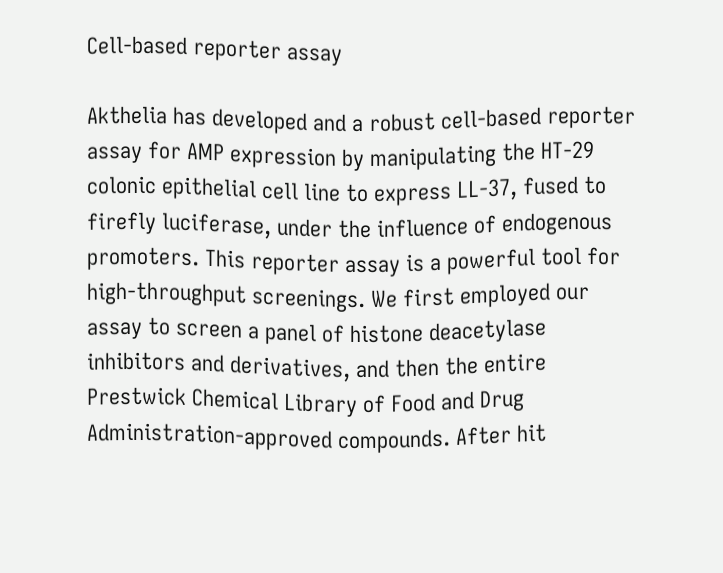Cell-based reporter assay

Akthelia has developed and a robust cell-based reporter assay for AMP expression by manipulating the HT-29 colonic epithelial cell line to express LL-37, fused to firefly luciferase, under the influence of endogenous promoters. This reporter assay is a powerful tool for high-throughput screenings. We first employed our assay to screen a panel of histone deacetylase inhibitors and derivatives, and then the entire Prestwick Chemical Library of Food and Drug Administration-approved compounds. After hit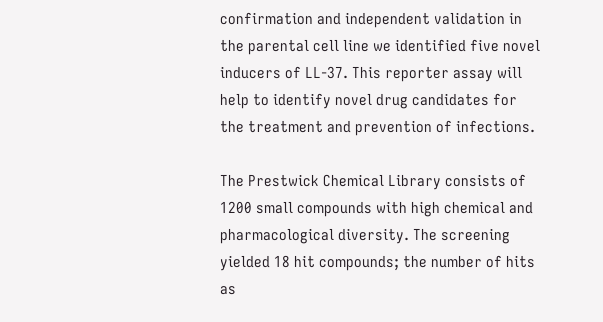confirmation and independent validation in the parental cell line we identified five novel inducers of LL-37. This reporter assay will help to identify novel drug candidates for the treatment and prevention of infections.

The Prestwick Chemical Library consists of 1200 small compounds with high chemical and pharmacological diversity. The screening yielded 18 hit compounds; the number of hits as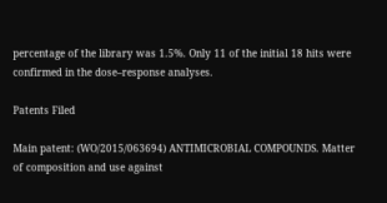percentage of the library was 1.5%. Only 11 of the initial 18 hits were confirmed in the dose–response analyses.

Patents Filed

Main patent: (WO/2015/063694) ANTIMICROBIAL COMPOUNDS. Matter of composition and use against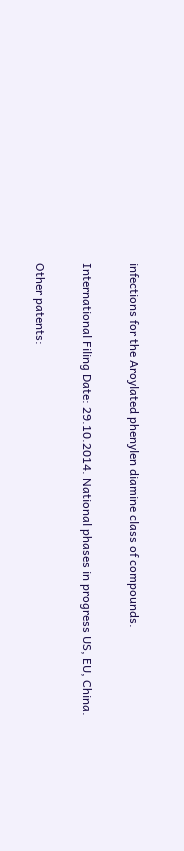infections for the Aroylated phenylen diamine class of compounds.

International Filing Date: 29.10.2014. National phases in progress US, EU, China.

Other patents: